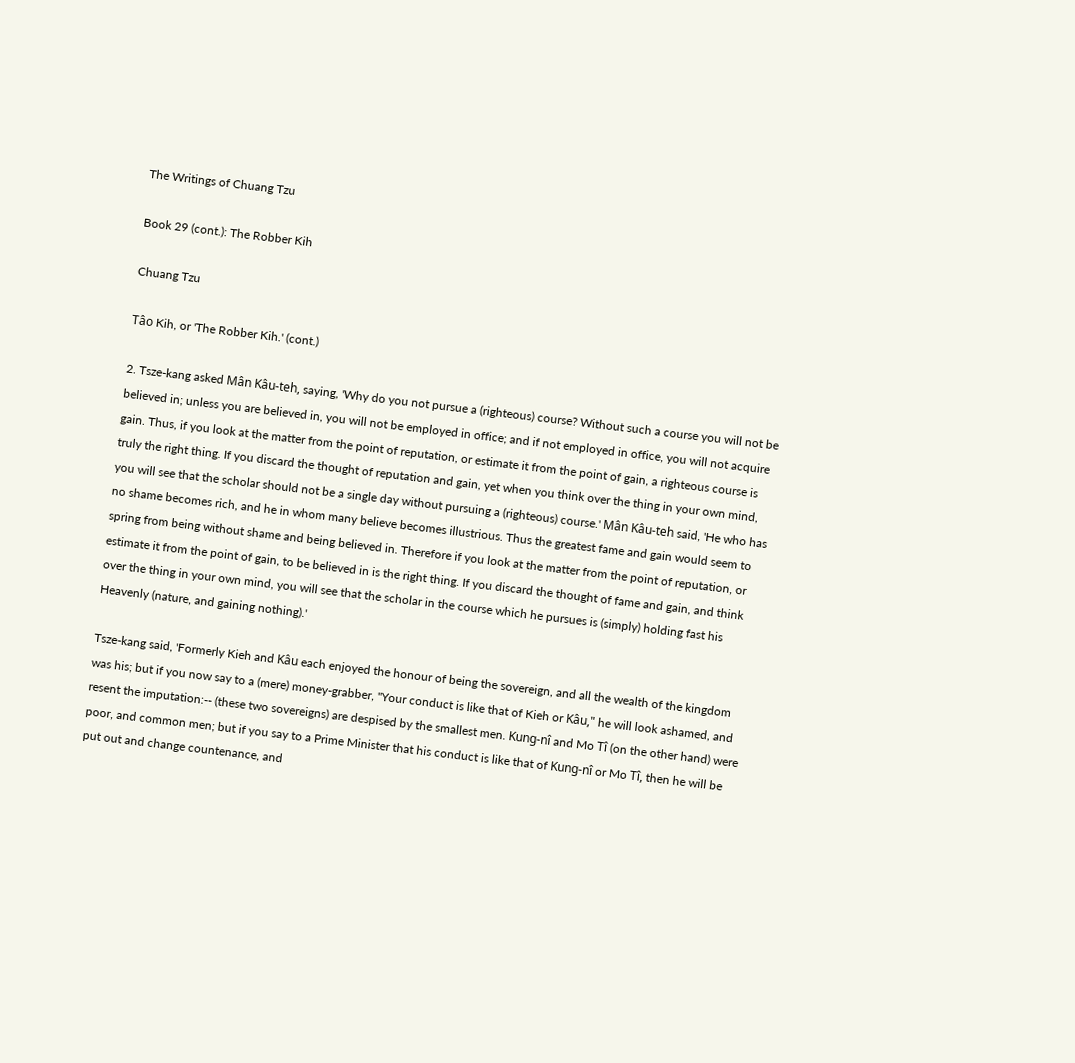The Writings of Chuang Tzu

Book 29 (cont.): The Robber Kih

Chuang Tzu

Tâo Kih, or 'The Robber Kih.' (cont.)

2. Tsze-kang asked Mân Kâu-teh, saying, 'Why do you not pursue a (righteous) course? Without such a course you will not be believed in; unless you are believed in, you will not be employed in office; and if not employed in office, you will not acquire gain. Thus, if you look at the matter from the point of reputation, or estimate it from the point of gain, a righteous course is truly the right thing. If you discard the thought of reputation and gain, yet when you think over the thing in your own mind, you will see that the scholar should not be a single day without pursuing a (righteous) course.' Mân Kâu-teh said, 'He who has no shame becomes rich, and he in whom many believe becomes illustrious. Thus the greatest fame and gain would seem to spring from being without shame and being believed in. Therefore if you look at the matter from the point of reputation, or estimate it from the point of gain, to be believed in is the right thing. If you discard the thought of fame and gain, and think over the thing in your own mind, you will see that the scholar in the course which he pursues is (simply) holding fast his Heavenly (nature, and gaining nothing).'

Tsze-kang said, 'Formerly Kieh and Kâu each enjoyed the honour of being the sovereign, and all the wealth of the kingdom was his; but if you now say to a (mere) money-grabber, "Your conduct is like that of Kieh or Kâu," he will look ashamed, and resent the imputation:-- (these two sovereigns) are despised by the smallest men. Kung-nî and Mo Tî (on the other hand) were poor, and common men; but if you say to a Prime Minister that his conduct is like that of Kung-nî or Mo Tî, then he will be put out and change countenance, and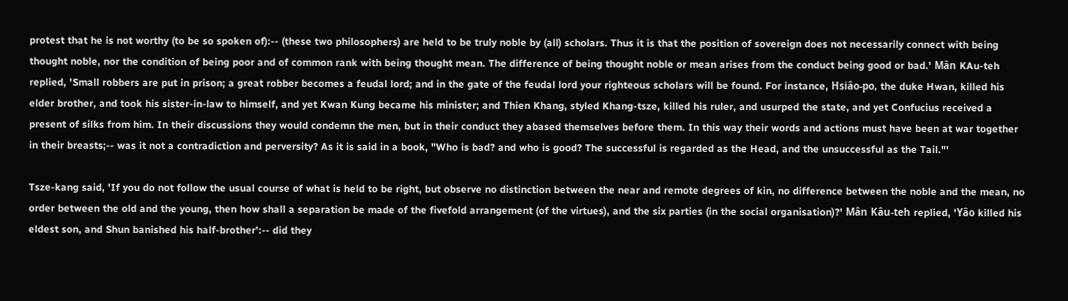protest that he is not worthy (to be so spoken of):-- (these two philosophers) are held to be truly noble by (all) scholars. Thus it is that the position of sovereign does not necessarily connect with being thought noble, nor the condition of being poor and of common rank with being thought mean. The difference of being thought noble or mean arises from the conduct being good or bad.' Mân KAu-teh replied, 'Small robbers are put in prison; a great robber becomes a feudal lord; and in the gate of the feudal lord your righteous scholars will be found. For instance, Hsiâo-po, the duke Hwan, killed his elder brother, and took his sister-in-law to himself, and yet Kwan Kung became his minister; and Thien Khang, styled Khang-tsze, killed his ruler, and usurped the state, and yet Confucius received a present of silks from him. In their discussions they would condemn the men, but in their conduct they abased themselves before them. In this way their words and actions must have been at war together in their breasts;-- was it not a contradiction and perversity? As it is said in a book, "Who is bad? and who is good? The successful is regarded as the Head, and the unsuccessful as the Tail."'

Tsze-kang said, 'If you do not follow the usual course of what is held to be right, but observe no distinction between the near and remote degrees of kin, no difference between the noble and the mean, no order between the old and the young, then how shall a separation be made of the fivefold arrangement (of the virtues), and the six parties (in the social organisation)?' Mân Kâu-teh replied, 'Yâo killed his eldest son, and Shun banished his half-brother':-- did they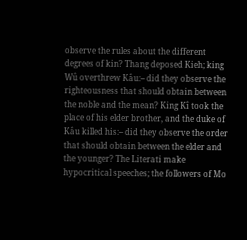observe the rules about the different degrees of kin? Thang deposed Kieh; king Wû overthrew Kâu:-- did they observe the righteousness that should obtain between the noble and the mean? King Kî took the place of his elder brother, and the duke of Kâu killed his:-- did they observe the order that should obtain between the elder and the younger? The Literati make hypocritical speeches; the followers of Mo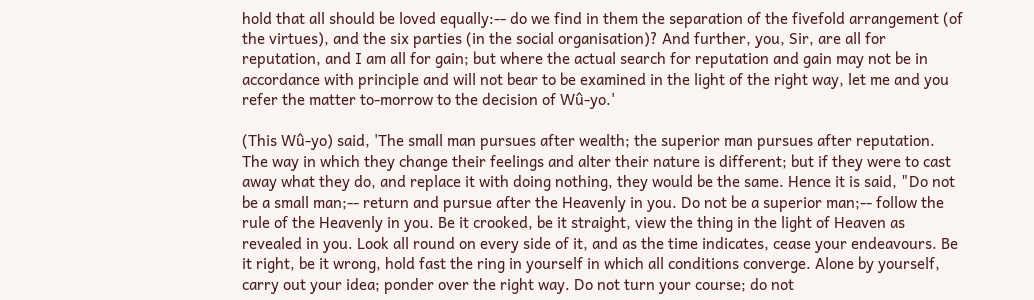hold that all should be loved equally:-- do we find in them the separation of the fivefold arrangement (of the virtues), and the six parties (in the social organisation)? And further, you, Sir, are all for reputation, and I am all for gain; but where the actual search for reputation and gain may not be in accordance with principle and will not bear to be examined in the light of the right way, let me and you refer the matter to-morrow to the decision of Wû-yo.'

(This Wû-yo) said, 'The small man pursues after wealth; the superior man pursues after reputation. The way in which they change their feelings and alter their nature is different; but if they were to cast away what they do, and replace it with doing nothing, they would be the same. Hence it is said, "Do not be a small man;-- return and pursue after the Heavenly in you. Do not be a superior man;-- follow the rule of the Heavenly in you. Be it crooked, be it straight, view the thing in the light of Heaven as revealed in you. Look all round on every side of it, and as the time indicates, cease your endeavours. Be it right, be it wrong, hold fast the ring in yourself in which all conditions converge. Alone by yourself, carry out your idea; ponder over the right way. Do not turn your course; do not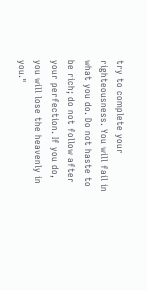try to complete your righteousness. You will fail in what you do. Do not haste to be rich; do not follow after your perfection. If you do, you will lose the heavenly in you."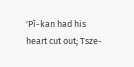'Pî-kan had his heart cut out; Tsze-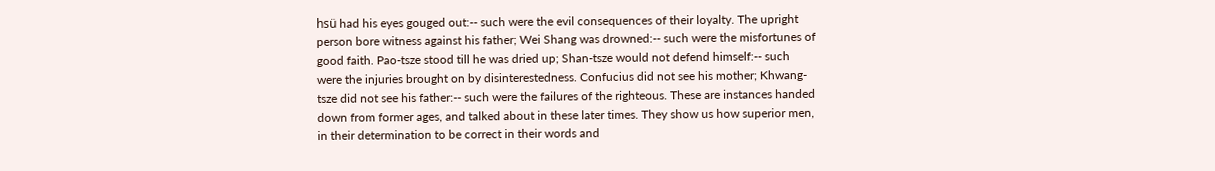hsü had his eyes gouged out:-- such were the evil consequences of their loyalty. The upright person bore witness against his father; Wei Shang was drowned:-- such were the misfortunes of good faith. Pao-tsze stood till he was dried up; Shan-tsze would not defend himself:-- such were the injuries brought on by disinterestedness. Confucius did not see his mother; Khwang-tsze did not see his father:-- such were the failures of the righteous. These are instances handed down from former ages, and talked about in these later times. They show us how superior men, in their determination to be correct in their words and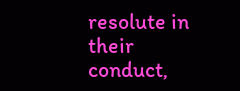resolute in their conduct,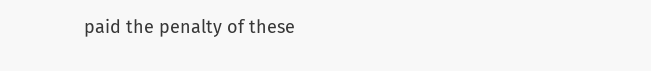paid the penalty of these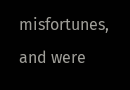misfortunes, and were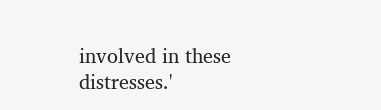involved in these distresses.'